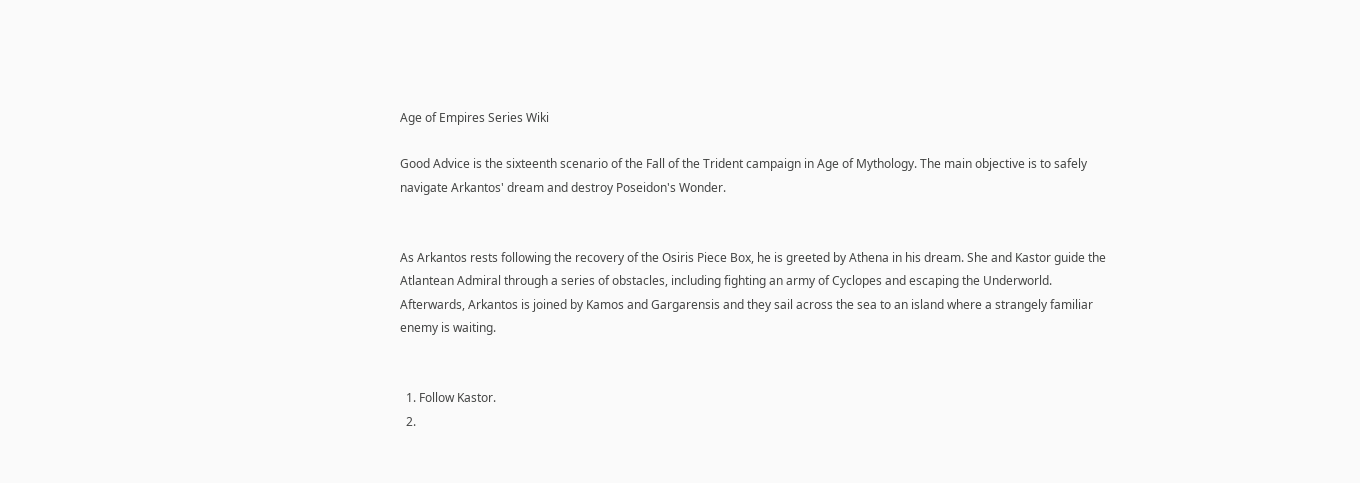Age of Empires Series Wiki

Good Advice is the sixteenth scenario of the Fall of the Trident campaign in Age of Mythology. The main objective is to safely navigate Arkantos' dream and destroy Poseidon's Wonder.


As Arkantos rests following the recovery of the Osiris Piece Box, he is greeted by Athena in his dream. She and Kastor guide the Atlantean Admiral through a series of obstacles, including fighting an army of Cyclopes and escaping the Underworld. Afterwards, Arkantos is joined by Kamos and Gargarensis and they sail across the sea to an island where a strangely familiar enemy is waiting.


  1. Follow Kastor.
  2.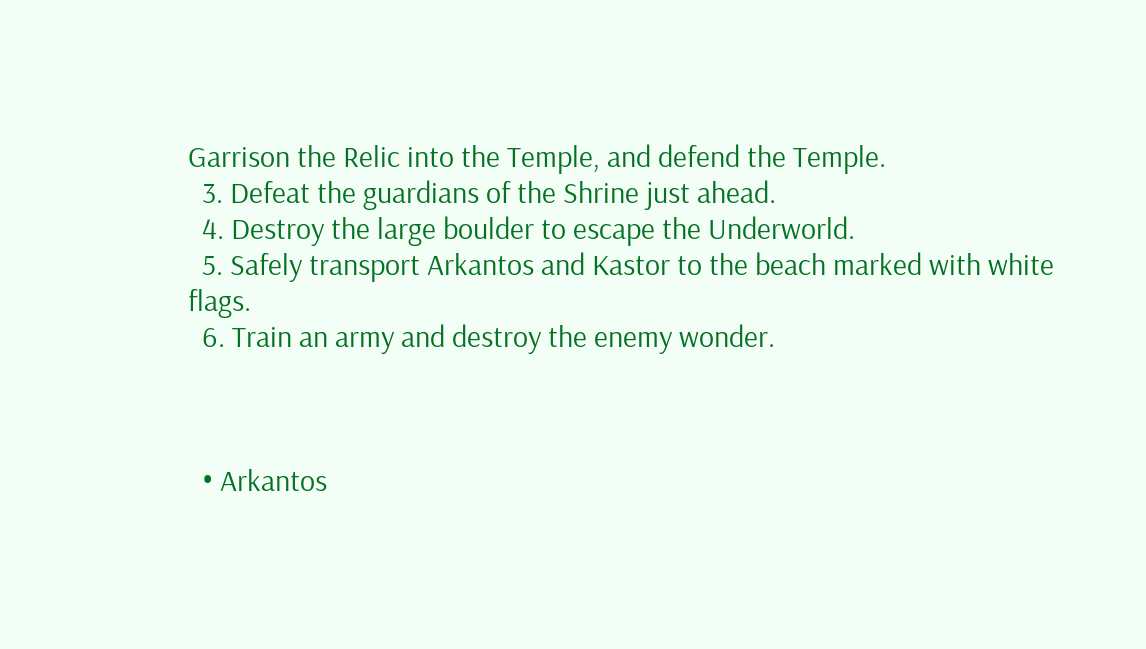Garrison the Relic into the Temple, and defend the Temple.
  3. Defeat the guardians of the Shrine just ahead.
  4. Destroy the large boulder to escape the Underworld.
  5. Safely transport Arkantos and Kastor to the beach marked with white flags.
  6. Train an army and destroy the enemy wonder.



  • Arkantos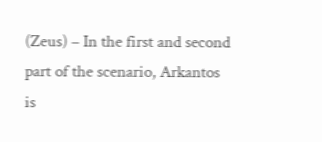(Zeus) – In the first and second part of the scenario, Arkantos is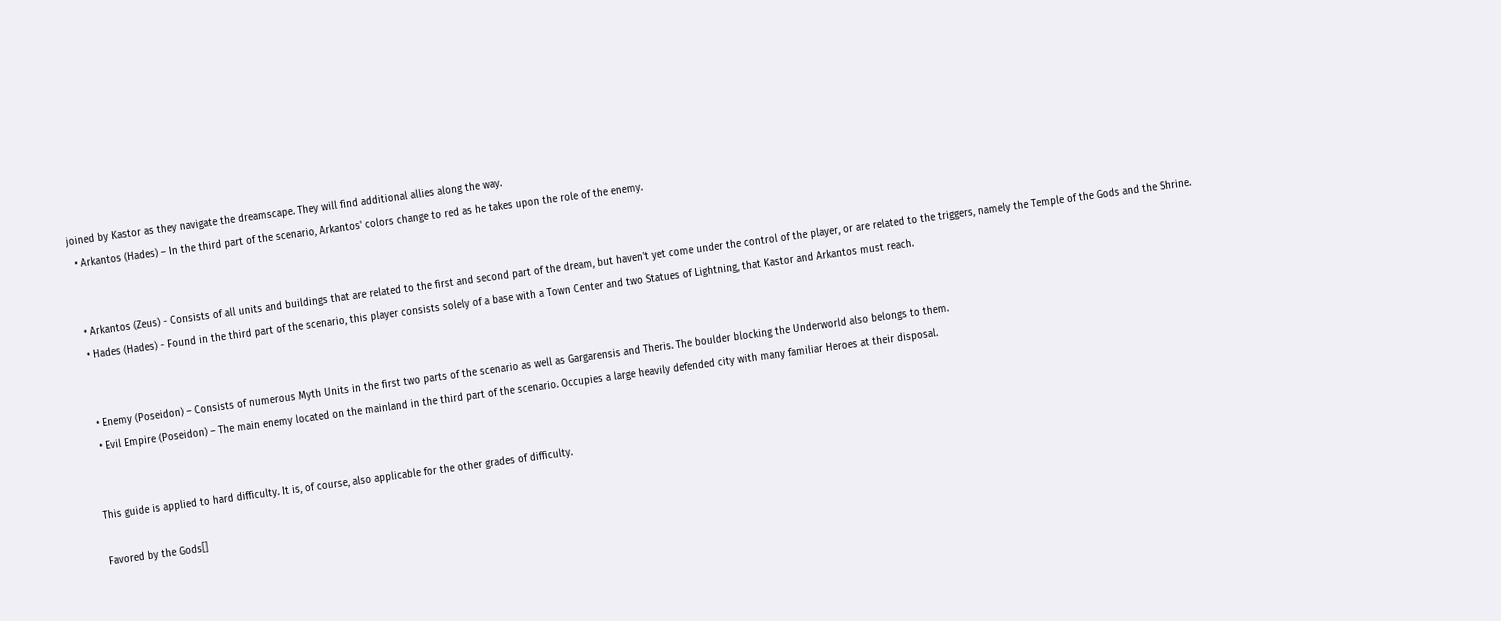joined by Kastor as they navigate the dreamscape. They will find additional allies along the way.
  • Arkantos (Hades) – In the third part of the scenario, Arkantos' colors change to red as he takes upon the role of the enemy.


  • Arkantos (Zeus) - Consists of all units and buildings that are related to the first and second part of the dream, but haven't yet come under the control of the player, or are related to the triggers, namely the Temple of the Gods and the Shrine.
  • Hades (Hades) - Found in the third part of the scenario, this player consists solely of a base with a Town Center and two Statues of Lightning, that Kastor and Arkantos must reach.


  • Enemy (Poseidon) – Consists of numerous Myth Units in the first two parts of the scenario as well as Gargarensis and Theris. The boulder blocking the Underworld also belongs to them.
  • Evil Empire (Poseidon) – The main enemy located on the mainland in the third part of the scenario. Occupies a large heavily defended city with many familiar Heroes at their disposal.


This guide is applied to hard difficulty. It is, of course, also applicable for the other grades of difficulty.

Favored by the Gods[]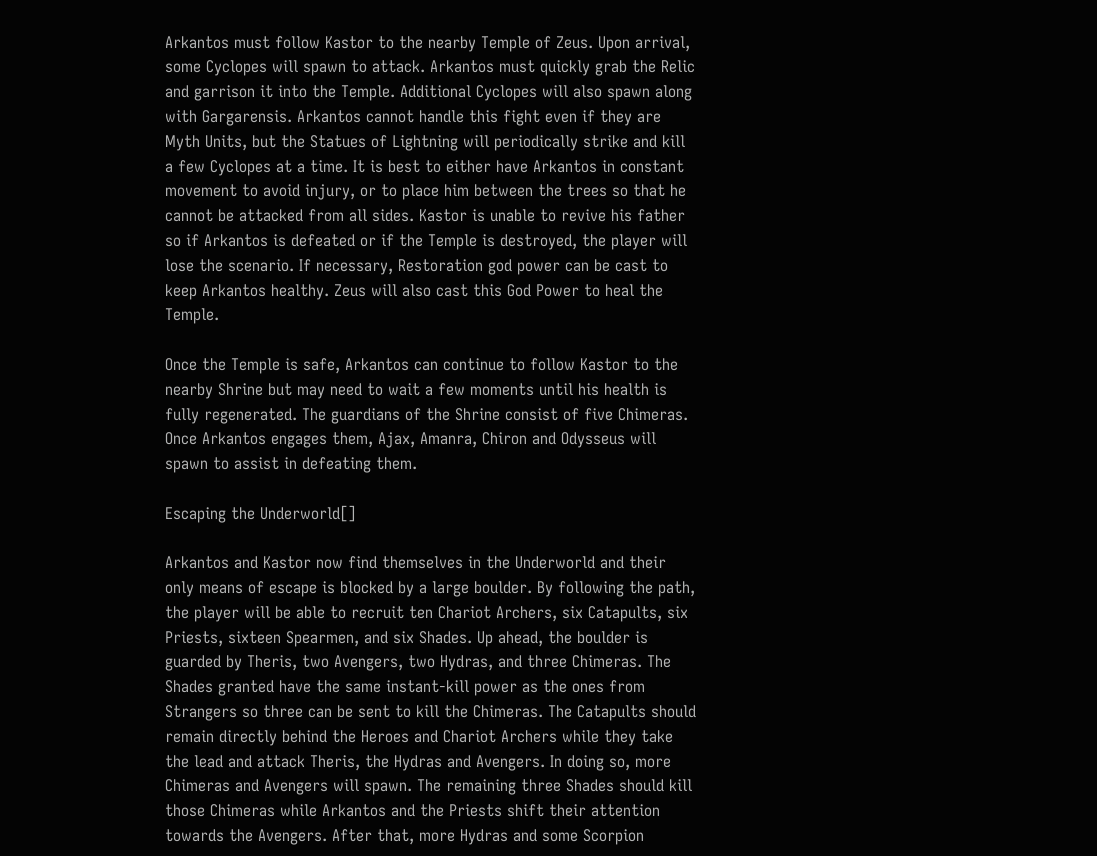Arkantos must follow Kastor to the nearby Temple of Zeus. Upon arrival, some Cyclopes will spawn to attack. Arkantos must quickly grab the Relic and garrison it into the Temple. Additional Cyclopes will also spawn along with Gargarensis. Arkantos cannot handle this fight even if they are Myth Units, but the Statues of Lightning will periodically strike and kill a few Cyclopes at a time. It is best to either have Arkantos in constant movement to avoid injury, or to place him between the trees so that he cannot be attacked from all sides. Kastor is unable to revive his father so if Arkantos is defeated or if the Temple is destroyed, the player will lose the scenario. If necessary, Restoration god power can be cast to keep Arkantos healthy. Zeus will also cast this God Power to heal the Temple.

Once the Temple is safe, Arkantos can continue to follow Kastor to the nearby Shrine but may need to wait a few moments until his health is fully regenerated. The guardians of the Shrine consist of five Chimeras. Once Arkantos engages them, Ajax, Amanra, Chiron and Odysseus will spawn to assist in defeating them.

Escaping the Underworld[]

Arkantos and Kastor now find themselves in the Underworld and their only means of escape is blocked by a large boulder. By following the path, the player will be able to recruit ten Chariot Archers, six Catapults, six Priests, sixteen Spearmen, and six Shades. Up ahead, the boulder is guarded by Theris, two Avengers, two Hydras, and three Chimeras. The Shades granted have the same instant-kill power as the ones from Strangers so three can be sent to kill the Chimeras. The Catapults should remain directly behind the Heroes and Chariot Archers while they take the lead and attack Theris, the Hydras and Avengers. In doing so, more Chimeras and Avengers will spawn. The remaining three Shades should kill those Chimeras while Arkantos and the Priests shift their attention towards the Avengers. After that, more Hydras and some Scorpion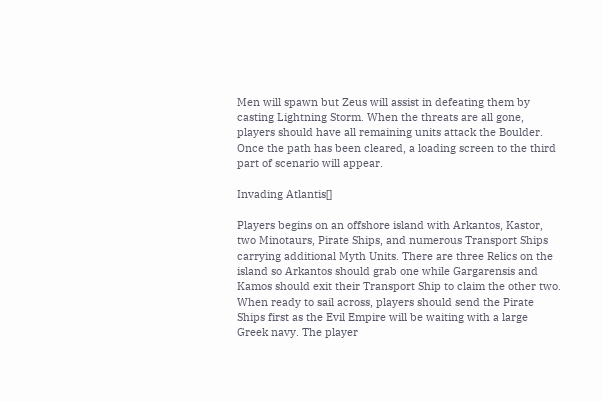Men will spawn but Zeus will assist in defeating them by casting Lightning Storm. When the threats are all gone, players should have all remaining units attack the Boulder. Once the path has been cleared, a loading screen to the third part of scenario will appear.

Invading Atlantis[]

Players begins on an offshore island with Arkantos, Kastor, two Minotaurs, Pirate Ships, and numerous Transport Ships carrying additional Myth Units. There are three Relics on the island so Arkantos should grab one while Gargarensis and Kamos should exit their Transport Ship to claim the other two. When ready to sail across, players should send the Pirate Ships first as the Evil Empire will be waiting with a large Greek navy. The player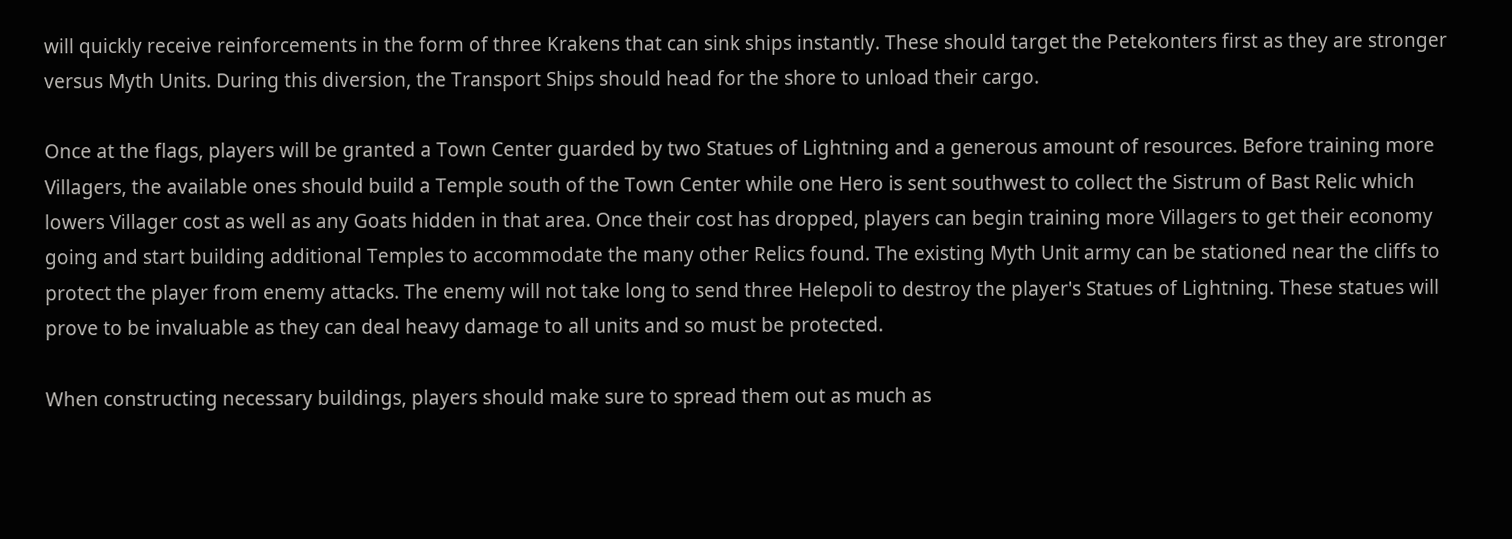will quickly receive reinforcements in the form of three Krakens that can sink ships instantly. These should target the Petekonters first as they are stronger versus Myth Units. During this diversion, the Transport Ships should head for the shore to unload their cargo.

Once at the flags, players will be granted a Town Center guarded by two Statues of Lightning and a generous amount of resources. Before training more Villagers, the available ones should build a Temple south of the Town Center while one Hero is sent southwest to collect the Sistrum of Bast Relic which lowers Villager cost as well as any Goats hidden in that area. Once their cost has dropped, players can begin training more Villagers to get their economy going and start building additional Temples to accommodate the many other Relics found. The existing Myth Unit army can be stationed near the cliffs to protect the player from enemy attacks. The enemy will not take long to send three Helepoli to destroy the player's Statues of Lightning. These statues will prove to be invaluable as they can deal heavy damage to all units and so must be protected.

When constructing necessary buildings, players should make sure to spread them out as much as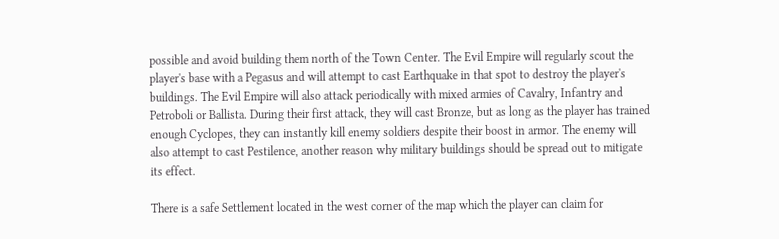possible and avoid building them north of the Town Center. The Evil Empire will regularly scout the player's base with a Pegasus and will attempt to cast Earthquake in that spot to destroy the player's buildings. The Evil Empire will also attack periodically with mixed armies of Cavalry, Infantry and Petroboli or Ballista. During their first attack, they will cast Bronze, but as long as the player has trained enough Cyclopes, they can instantly kill enemy soldiers despite their boost in armor. The enemy will also attempt to cast Pestilence, another reason why military buildings should be spread out to mitigate its effect.

There is a safe Settlement located in the west corner of the map which the player can claim for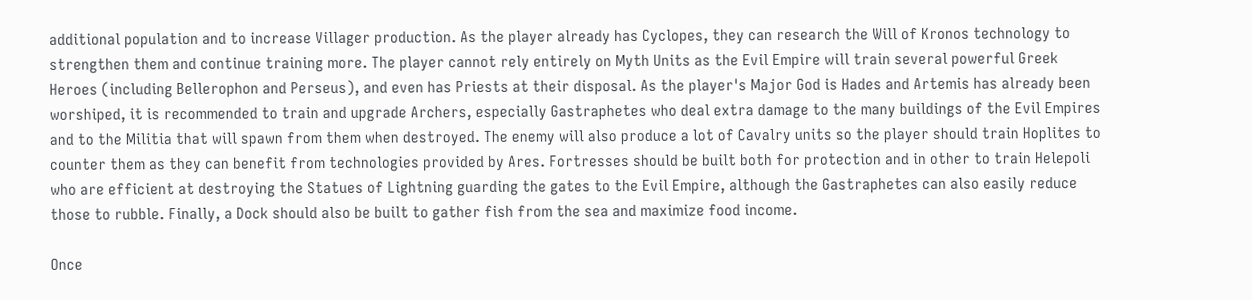additional population and to increase Villager production. As the player already has Cyclopes, they can research the Will of Kronos technology to strengthen them and continue training more. The player cannot rely entirely on Myth Units as the Evil Empire will train several powerful Greek Heroes (including Bellerophon and Perseus), and even has Priests at their disposal. As the player's Major God is Hades and Artemis has already been worshiped, it is recommended to train and upgrade Archers, especially Gastraphetes who deal extra damage to the many buildings of the Evil Empires and to the Militia that will spawn from them when destroyed. The enemy will also produce a lot of Cavalry units so the player should train Hoplites to counter them as they can benefit from technologies provided by Ares. Fortresses should be built both for protection and in other to train Helepoli who are efficient at destroying the Statues of Lightning guarding the gates to the Evil Empire, although the Gastraphetes can also easily reduce those to rubble. Finally, a Dock should also be built to gather fish from the sea and maximize food income.

Once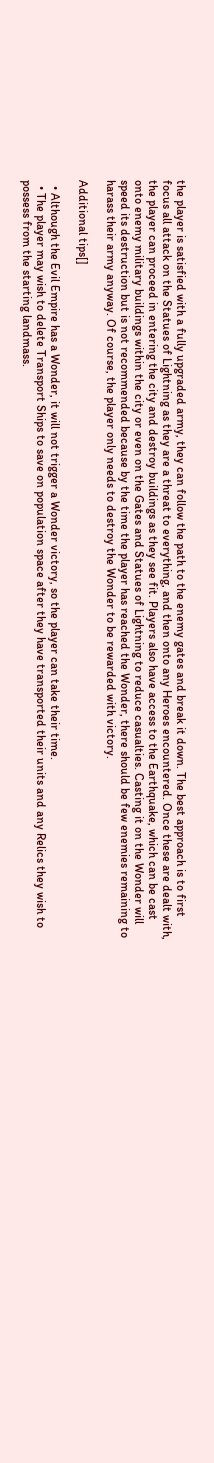the player is satisfied with a fully upgraded army, they can follow the path to the enemy gates and break it down. The best approach is to first focus all attack on the Statues of Lightning as they are a threat to everything, and then onto any Heroes encountered. Once these are dealt with, the player can proceed in entering the city and destroy buildings as they see fit. Players also have access to the Earthquake, which can be cast onto enemy military buildings within the city or even on the Gates and Statues of Lightning to reduce casualties. Casting it on the Wonder will speed its destruction but is not recommended because by the time the player has reached the Wonder, there should be few enemies remaining to harass their army anyway. Of course, the player only needs to destroy the Wonder to be rewarded with victory.

Additional tips[]

  • Although the Evil Empire has a Wonder, it will not trigger a Wonder victory, so the player can take their time.
  • The player may wish to delete Transport Ships to save on population space after they have transported their units and any Relics they wish to possess from the starting landmass.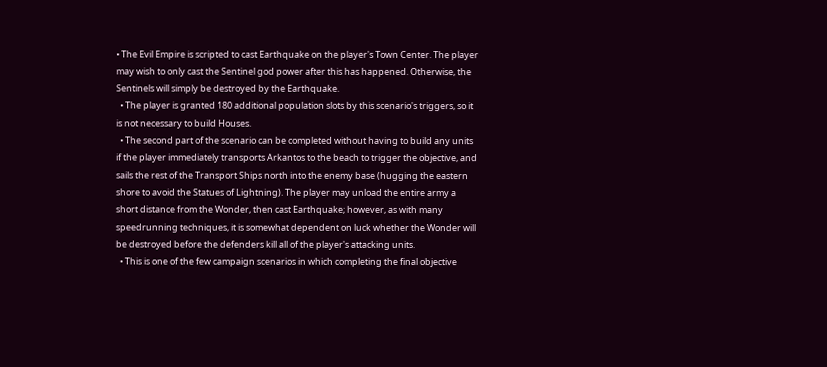• The Evil Empire is scripted to cast Earthquake on the player's Town Center. The player may wish to only cast the Sentinel god power after this has happened. Otherwise, the Sentinels will simply be destroyed by the Earthquake.
  • The player is granted 180 additional population slots by this scenario's triggers, so it is not necessary to build Houses.
  • The second part of the scenario can be completed without having to build any units if the player immediately transports Arkantos to the beach to trigger the objective, and sails the rest of the Transport Ships north into the enemy base (hugging the eastern shore to avoid the Statues of Lightning). The player may unload the entire army a short distance from the Wonder, then cast Earthquake; however, as with many speedrunning techniques, it is somewhat dependent on luck whether the Wonder will be destroyed before the defenders kill all of the player's attacking units.
  • This is one of the few campaign scenarios in which completing the final objective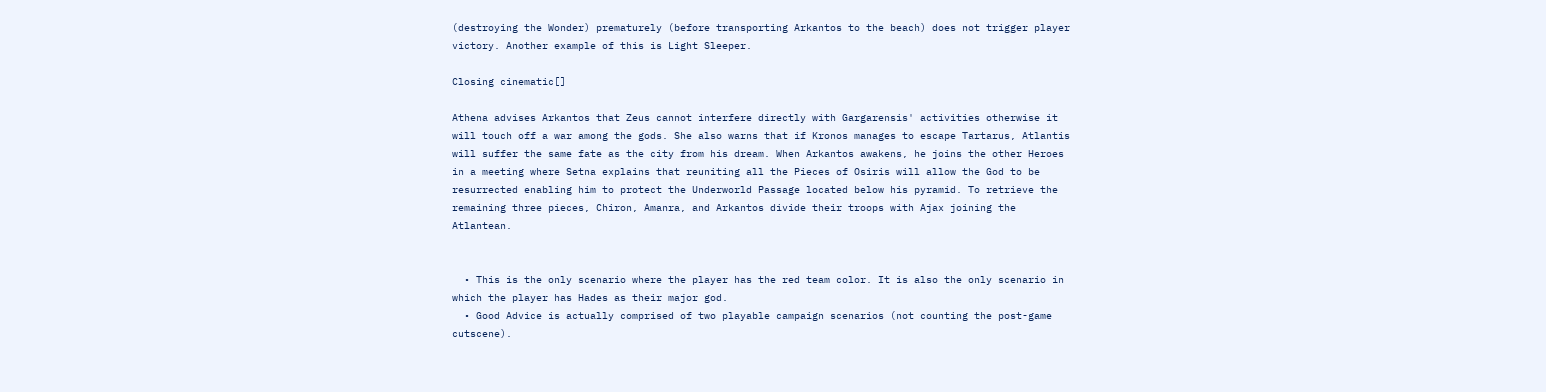(destroying the Wonder) prematurely (before transporting Arkantos to the beach) does not trigger player victory. Another example of this is Light Sleeper.

Closing cinematic[]

Athena advises Arkantos that Zeus cannot interfere directly with Gargarensis' activities otherwise it will touch off a war among the gods. She also warns that if Kronos manages to escape Tartarus, Atlantis will suffer the same fate as the city from his dream. When Arkantos awakens, he joins the other Heroes in a meeting where Setna explains that reuniting all the Pieces of Osiris will allow the God to be resurrected enabling him to protect the Underworld Passage located below his pyramid. To retrieve the remaining three pieces, Chiron, Amanra, and Arkantos divide their troops with Ajax joining the Atlantean.


  • This is the only scenario where the player has the red team color. It is also the only scenario in which the player has Hades as their major god.
  • Good Advice is actually comprised of two playable campaign scenarios (not counting the post-game cutscene).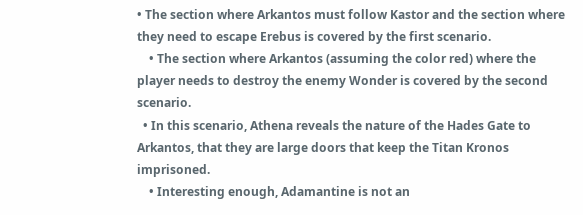• The section where Arkantos must follow Kastor and the section where they need to escape Erebus is covered by the first scenario.
    • The section where Arkantos (assuming the color red) where the player needs to destroy the enemy Wonder is covered by the second scenario.
  • In this scenario, Athena reveals the nature of the Hades Gate to Arkantos, that they are large doors that keep the Titan Kronos imprisoned.
    • Interesting enough, Adamantine is not an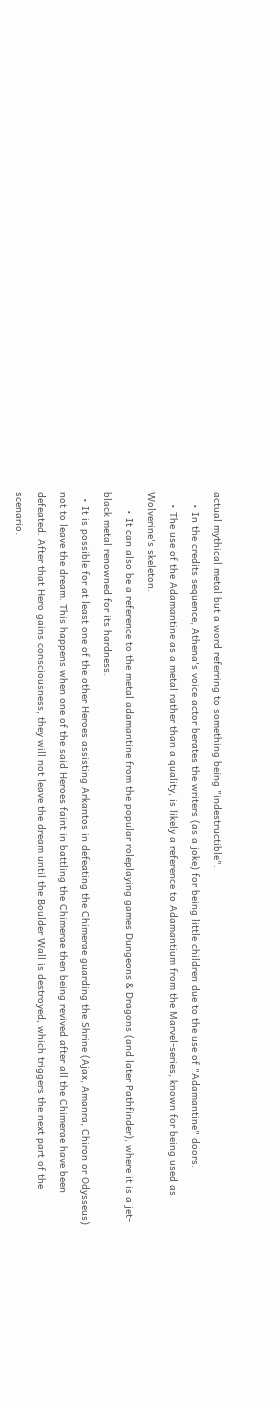actual mythical metal but a word referring to something being "indestructible".
    • In the credits sequence, Athena's voice actor berates the writers (as a joke) for being little children due to the use of "Adamantine" doors.
    • The use of the Adamantine as a metal rather than a quality, is likely a reference to Adamantium from the Marvel-series, known for being used as Wolverine's skeleton.
      • It can also be a reference to the metal adamantine from the popular roleplaying games Dungeons & Dragons (and later Pathfinder), where it is a jet-black metal renowned for its hardness.
  • It is possible for at least one of the other Heroes assisting Arkantos in defeating the Chimerae guarding the Shrine (Ajax, Amanra, Chiron or Odysseus) not to leave the dream. This happens when one of the said Heroes faint in battling the Chimerae then being revived after all the Chimerae have been defeated. After that Hero gains consciousness, they will not leave the dream until the Boulder Wall is destroyed, which triggers the next part of the scenario.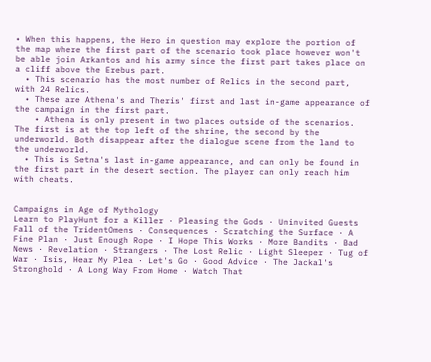• When this happens, the Hero in question may explore the portion of the map where the first part of the scenario took place however won't be able join Arkantos and his army since the first part takes place on a cliff above the Erebus part.
  • This scenario has the most number of Relics in the second part, with 24 Relics.
  • These are Athena's and Theris' first and last in-game appearance of the campaign in the first part.
    • Athena is only present in two places outside of the scenarios. The first is at the top left of the shrine, the second by the underworld. Both disappear after the dialogue scene from the land to the underworld.
  • This is Setna's last in-game appearance, and can only be found in the first part in the desert section. The player can only reach him with cheats.


Campaigns in Age of Mythology
Learn to PlayHunt for a Killer · Pleasing the Gods · Uninvited Guests
Fall of the TridentOmens · Consequences · Scratching the Surface · A Fine Plan · Just Enough Rope · I Hope This Works · More Bandits · Bad News · Revelation · Strangers · The Lost Relic · Light Sleeper · Tug of War · Isis, Hear My Plea · Let's Go · Good Advice · The Jackal's Stronghold · A Long Way From Home · Watch That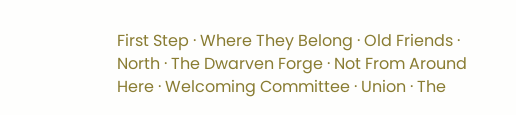First Step · Where They Belong · Old Friends · North · The Dwarven Forge · Not From Around Here · Welcoming Committee · Union · The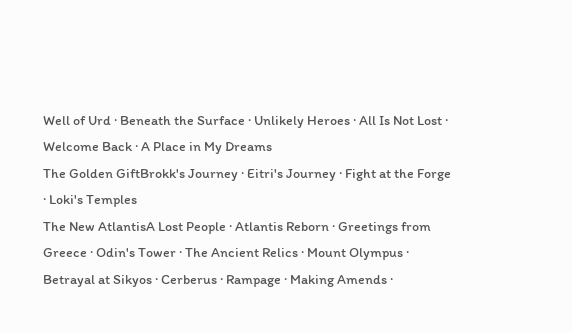Well of Urd · Beneath the Surface · Unlikely Heroes · All Is Not Lost · Welcome Back · A Place in My Dreams
The Golden GiftBrokk's Journey · Eitri's Journey · Fight at the Forge · Loki's Temples
The New AtlantisA Lost People · Atlantis Reborn · Greetings from Greece · Odin's Tower · The Ancient Relics · Mount Olympus · Betrayal at Sikyos · Cerberus · Rampage · Making Amends ·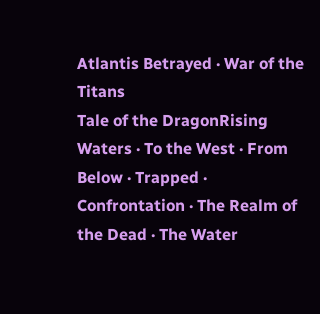Atlantis Betrayed · War of the Titans
Tale of the DragonRising Waters · To the West · From Below · Trapped · Confrontation · The Realm of the Dead · The Water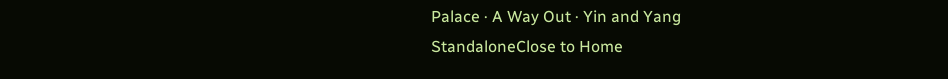Palace · A Way Out · Yin and Yang
StandaloneClose to Home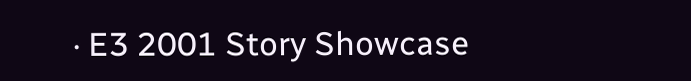· E3 2001 Story Showcase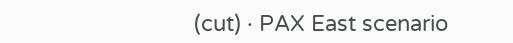(cut) · PAX East scenario